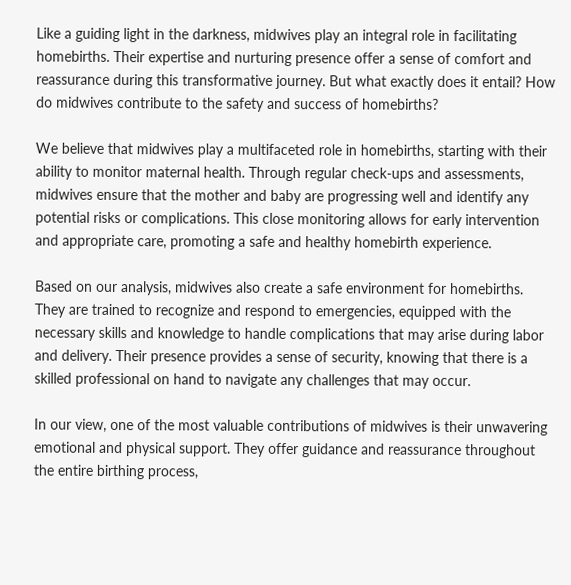Like a guiding light in the darkness, midwives play an integral role in facilitating homebirths. Their expertise and nurturing presence offer a sense of comfort and reassurance during this transformative journey. But what exactly does it entail? How do midwives contribute to the safety and success of homebirths?

We believe that midwives play a multifaceted role in homebirths, starting with their ability to monitor maternal health. Through regular check-ups and assessments, midwives ensure that the mother and baby are progressing well and identify any potential risks or complications. This close monitoring allows for early intervention and appropriate care, promoting a safe and healthy homebirth experience.

Based on our analysis, midwives also create a safe environment for homebirths. They are trained to recognize and respond to emergencies, equipped with the necessary skills and knowledge to handle complications that may arise during labor and delivery. Their presence provides a sense of security, knowing that there is a skilled professional on hand to navigate any challenges that may occur.

In our view, one of the most valuable contributions of midwives is their unwavering emotional and physical support. They offer guidance and reassurance throughout the entire birthing process,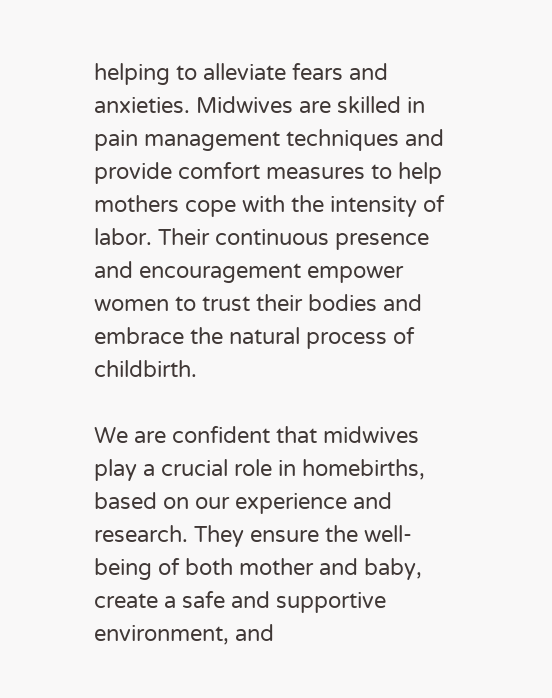helping to alleviate fears and anxieties. Midwives are skilled in pain management techniques and provide comfort measures to help mothers cope with the intensity of labor. Their continuous presence and encouragement empower women to trust their bodies and embrace the natural process of childbirth.

We are confident that midwives play a crucial role in homebirths, based on our experience and research. They ensure the well-being of both mother and baby, create a safe and supportive environment, and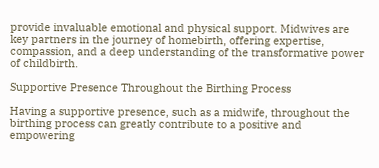provide invaluable emotional and physical support. Midwives are key partners in the journey of homebirth, offering expertise, compassion, and a deep understanding of the transformative power of childbirth.

Supportive Presence Throughout the Birthing Process

Having a supportive presence, such as a midwife, throughout the birthing process can greatly contribute to a positive and empowering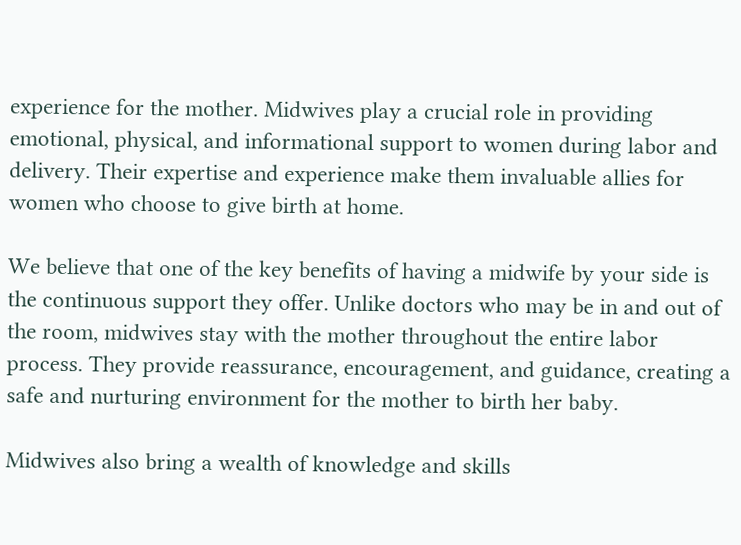experience for the mother. Midwives play a crucial role in providing emotional, physical, and informational support to women during labor and delivery. Their expertise and experience make them invaluable allies for women who choose to give birth at home.

We believe that one of the key benefits of having a midwife by your side is the continuous support they offer. Unlike doctors who may be in and out of the room, midwives stay with the mother throughout the entire labor process. They provide reassurance, encouragement, and guidance, creating a safe and nurturing environment for the mother to birth her baby.

Midwives also bring a wealth of knowledge and skills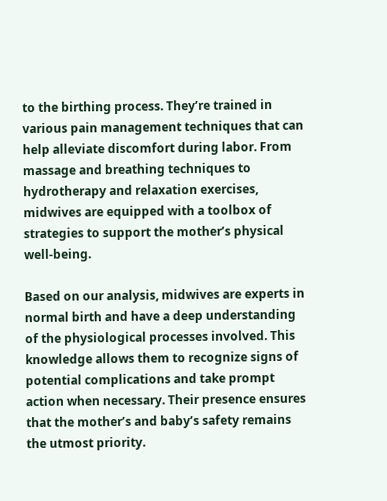to the birthing process. They’re trained in various pain management techniques that can help alleviate discomfort during labor. From massage and breathing techniques to hydrotherapy and relaxation exercises, midwives are equipped with a toolbox of strategies to support the mother’s physical well-being.

Based on our analysis, midwives are experts in normal birth and have a deep understanding of the physiological processes involved. This knowledge allows them to recognize signs of potential complications and take prompt action when necessary. Their presence ensures that the mother’s and baby’s safety remains the utmost priority.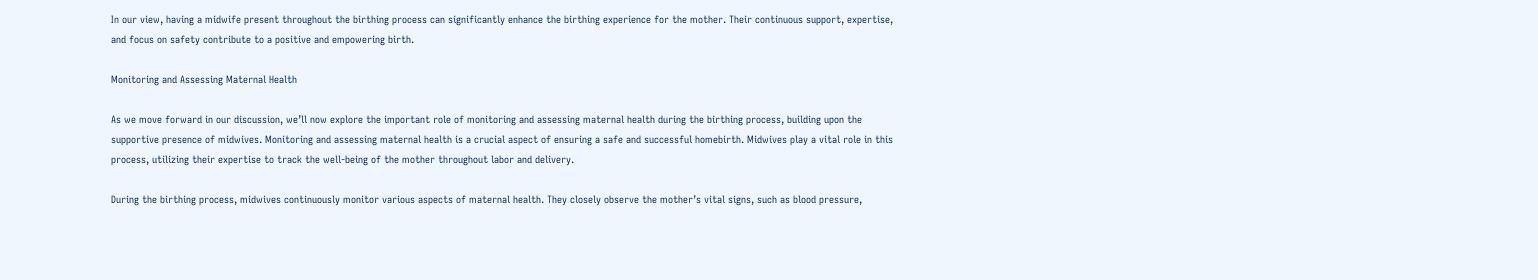In our view, having a midwife present throughout the birthing process can significantly enhance the birthing experience for the mother. Their continuous support, expertise, and focus on safety contribute to a positive and empowering birth.

Monitoring and Assessing Maternal Health

As we move forward in our discussion, we’ll now explore the important role of monitoring and assessing maternal health during the birthing process, building upon the supportive presence of midwives. Monitoring and assessing maternal health is a crucial aspect of ensuring a safe and successful homebirth. Midwives play a vital role in this process, utilizing their expertise to track the well-being of the mother throughout labor and delivery.

During the birthing process, midwives continuously monitor various aspects of maternal health. They closely observe the mother’s vital signs, such as blood pressure,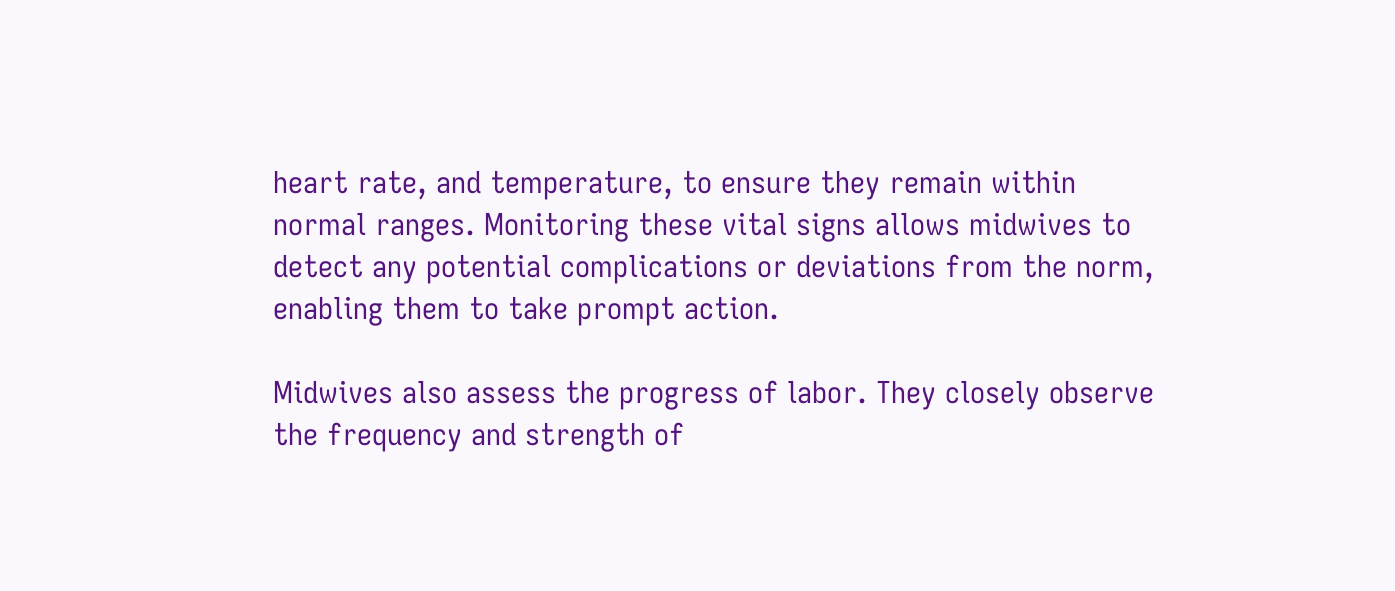heart rate, and temperature, to ensure they remain within normal ranges. Monitoring these vital signs allows midwives to detect any potential complications or deviations from the norm, enabling them to take prompt action.

Midwives also assess the progress of labor. They closely observe the frequency and strength of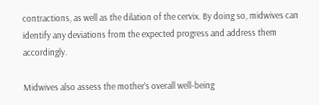contractions, as well as the dilation of the cervix. By doing so, midwives can identify any deviations from the expected progress and address them accordingly.

Midwives also assess the mother’s overall well-being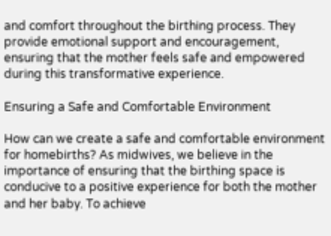and comfort throughout the birthing process. They provide emotional support and encouragement, ensuring that the mother feels safe and empowered during this transformative experience.

Ensuring a Safe and Comfortable Environment

How can we create a safe and comfortable environment for homebirths? As midwives, we believe in the importance of ensuring that the birthing space is conducive to a positive experience for both the mother and her baby. To achieve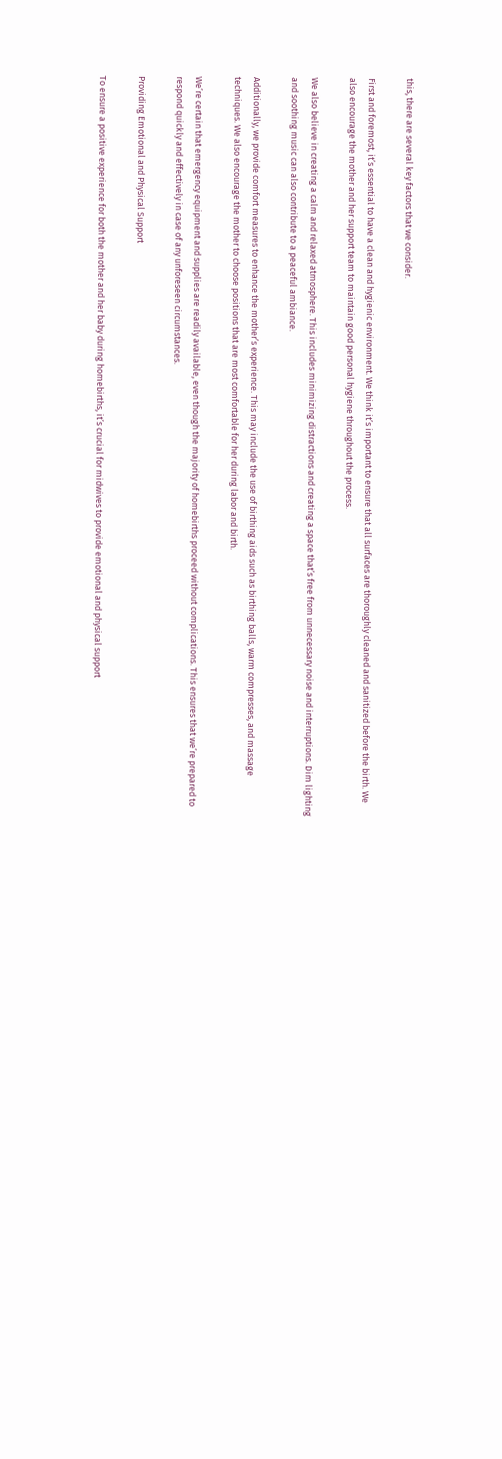this, there are several key factors that we consider.

First and foremost, it’s essential to have a clean and hygienic environment. We think it’s important to ensure that all surfaces are thoroughly cleaned and sanitized before the birth. We also encourage the mother and her support team to maintain good personal hygiene throughout the process.

We also believe in creating a calm and relaxed atmosphere. This includes minimizing distractions and creating a space that’s free from unnecessary noise and interruptions. Dim lighting and soothing music can also contribute to a peaceful ambiance.

Additionally, we provide comfort measures to enhance the mother’s experience. This may include the use of birthing aids such as birthing balls, warm compresses, and massage techniques. We also encourage the mother to choose positions that are most comfortable for her during labor and birth.

We’re certain that emergency equipment and supplies are readily available, even though the majority of homebirths proceed without complications. This ensures that we’re prepared to respond quickly and effectively in case of any unforeseen circumstances.

Providing Emotional and Physical Support

To ensure a positive experience for both the mother and her baby during homebirths, it’s crucial for midwives to provide emotional and physical support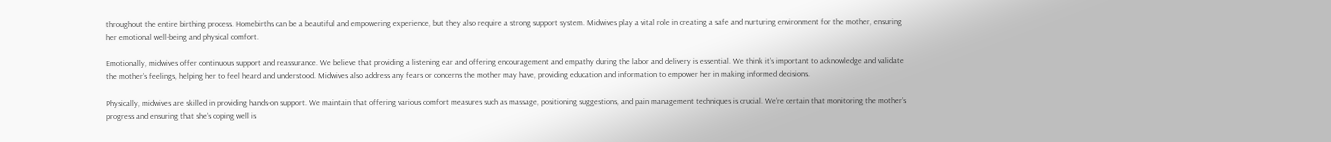throughout the entire birthing process. Homebirths can be a beautiful and empowering experience, but they also require a strong support system. Midwives play a vital role in creating a safe and nurturing environment for the mother, ensuring her emotional well-being and physical comfort.

Emotionally, midwives offer continuous support and reassurance. We believe that providing a listening ear and offering encouragement and empathy during the labor and delivery is essential. We think it’s important to acknowledge and validate the mother’s feelings, helping her to feel heard and understood. Midwives also address any fears or concerns the mother may have, providing education and information to empower her in making informed decisions.

Physically, midwives are skilled in providing hands-on support. We maintain that offering various comfort measures such as massage, positioning suggestions, and pain management techniques is crucial. We’re certain that monitoring the mother’s progress and ensuring that she’s coping well is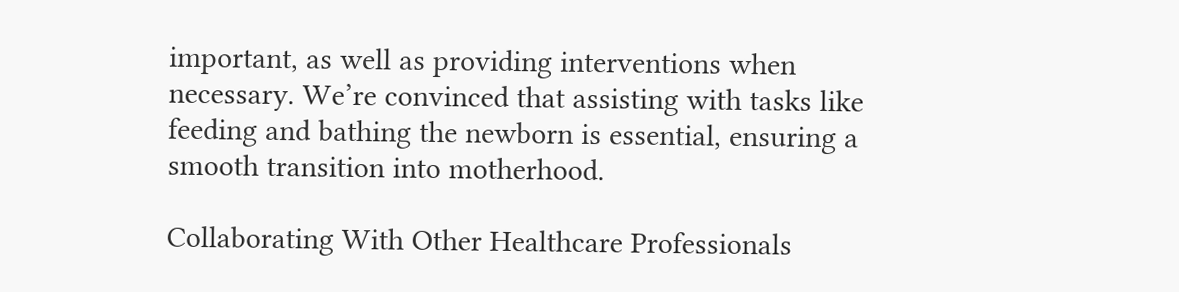important, as well as providing interventions when necessary. We’re convinced that assisting with tasks like feeding and bathing the newborn is essential, ensuring a smooth transition into motherhood.

Collaborating With Other Healthcare Professionals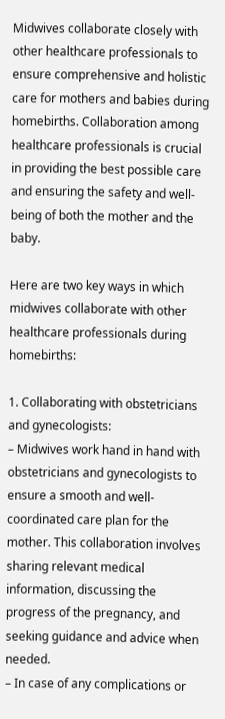Midwives collaborate closely with other healthcare professionals to ensure comprehensive and holistic care for mothers and babies during homebirths. Collaboration among healthcare professionals is crucial in providing the best possible care and ensuring the safety and well-being of both the mother and the baby.

Here are two key ways in which midwives collaborate with other healthcare professionals during homebirths:

1. Collaborating with obstetricians and gynecologists:
– Midwives work hand in hand with obstetricians and gynecologists to ensure a smooth and well-coordinated care plan for the mother. This collaboration involves sharing relevant medical information, discussing the progress of the pregnancy, and seeking guidance and advice when needed.
– In case of any complications or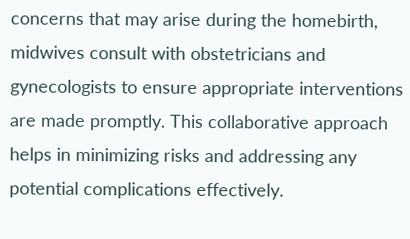concerns that may arise during the homebirth, midwives consult with obstetricians and gynecologists to ensure appropriate interventions are made promptly. This collaborative approach helps in minimizing risks and addressing any potential complications effectively.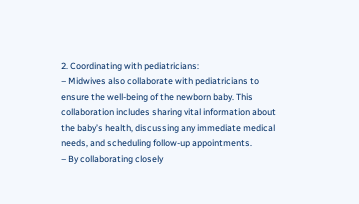2. Coordinating with pediatricians:
– Midwives also collaborate with pediatricians to ensure the well-being of the newborn baby. This collaboration includes sharing vital information about the baby’s health, discussing any immediate medical needs, and scheduling follow-up appointments.
– By collaborating closely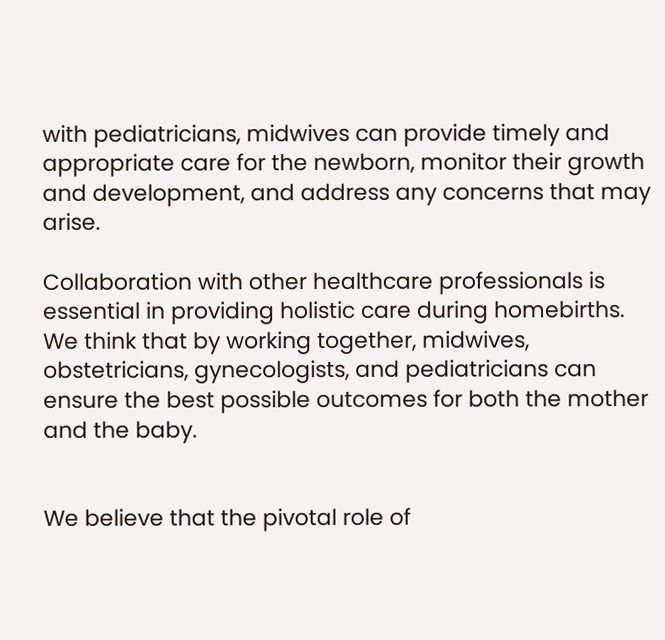with pediatricians, midwives can provide timely and appropriate care for the newborn, monitor their growth and development, and address any concerns that may arise.

Collaboration with other healthcare professionals is essential in providing holistic care during homebirths. We think that by working together, midwives, obstetricians, gynecologists, and pediatricians can ensure the best possible outcomes for both the mother and the baby.


We believe that the pivotal role of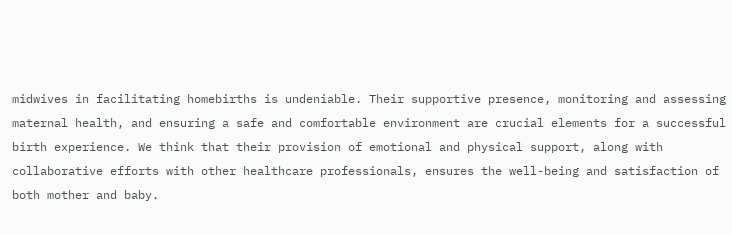midwives in facilitating homebirths is undeniable. Their supportive presence, monitoring and assessing maternal health, and ensuring a safe and comfortable environment are crucial elements for a successful birth experience. We think that their provision of emotional and physical support, along with collaborative efforts with other healthcare professionals, ensures the well-being and satisfaction of both mother and baby.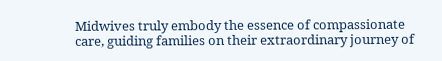Midwives truly embody the essence of compassionate care, guiding families on their extraordinary journey of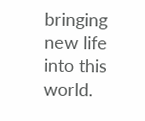bringing new life into this world.